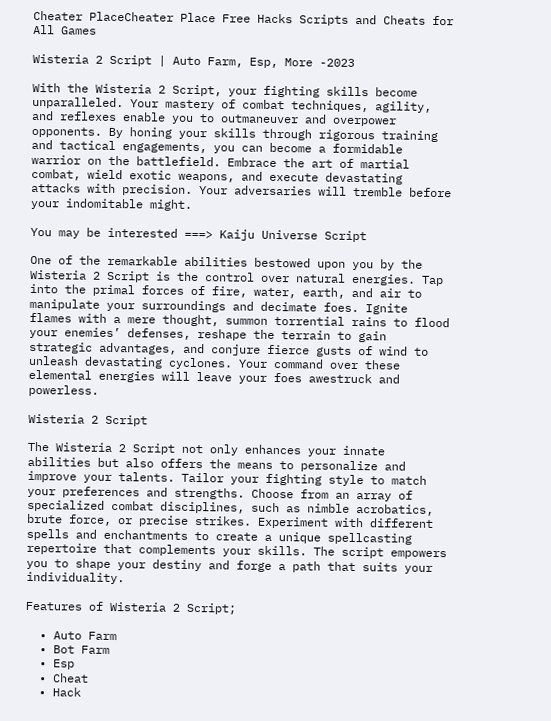Cheater PlaceCheater Place Free Hacks Scripts and Cheats for All Games

Wisteria 2 Script | Auto Farm, Esp, More -2023

With the Wisteria 2 Script, your fighting skills become unparalleled. Your mastery of combat techniques, agility, and reflexes enable you to outmaneuver and overpower opponents. By honing your skills through rigorous training and tactical engagements, you can become a formidable warrior on the battlefield. Embrace the art of martial combat, wield exotic weapons, and execute devastating attacks with precision. Your adversaries will tremble before your indomitable might.

You may be interested ===> Kaiju Universe Script

One of the remarkable abilities bestowed upon you by the Wisteria 2 Script is the control over natural energies. Tap into the primal forces of fire, water, earth, and air to manipulate your surroundings and decimate foes. Ignite flames with a mere thought, summon torrential rains to flood your enemies’ defenses, reshape the terrain to gain strategic advantages, and conjure fierce gusts of wind to unleash devastating cyclones. Your command over these elemental energies will leave your foes awestruck and powerless.

Wisteria 2 Script

The Wisteria 2 Script not only enhances your innate abilities but also offers the means to personalize and improve your talents. Tailor your fighting style to match your preferences and strengths. Choose from an array of specialized combat disciplines, such as nimble acrobatics, brute force, or precise strikes. Experiment with different spells and enchantments to create a unique spellcasting repertoire that complements your skills. The script empowers you to shape your destiny and forge a path that suits your individuality.

Features of Wisteria 2 Script;

  • Auto Farm
  • Bot Farm
  • Esp
  • Cheat
  • Hack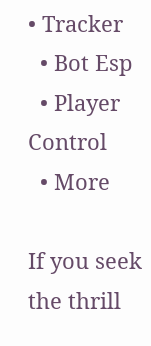• Tracker
  • Bot Esp
  • Player Control
  • More

If you seek the thrill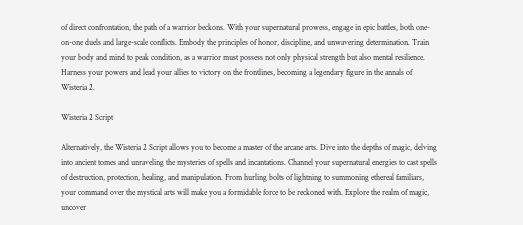of direct confrontation, the path of a warrior beckons. With your supernatural prowess, engage in epic battles, both one-on-one duels and large-scale conflicts. Embody the principles of honor, discipline, and unwavering determination. Train your body and mind to peak condition, as a warrior must possess not only physical strength but also mental resilience. Harness your powers and lead your allies to victory on the frontlines, becoming a legendary figure in the annals of Wisteria 2.

Wisteria 2 Script

Alternatively, the Wisteria 2 Script allows you to become a master of the arcane arts. Dive into the depths of magic, delving into ancient tomes and unraveling the mysteries of spells and incantations. Channel your supernatural energies to cast spells of destruction, protection, healing, and manipulation. From hurling bolts of lightning to summoning ethereal familiars, your command over the mystical arts will make you a formidable force to be reckoned with. Explore the realm of magic, uncover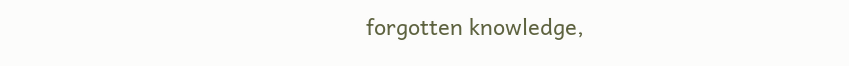forgotten knowledge,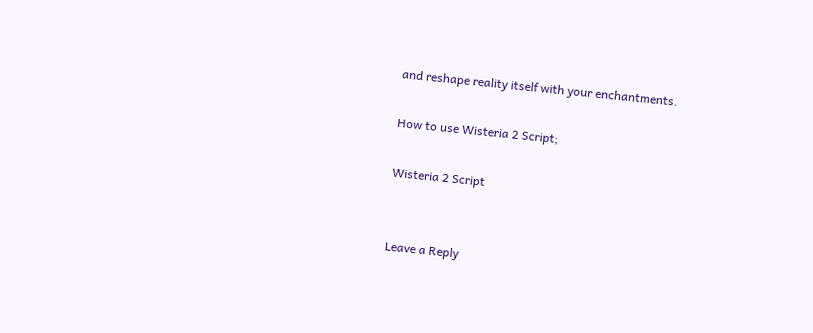and reshape reality itself with your enchantments.

How to use Wisteria 2 Script;

Wisteria 2 Script


Leave a Reply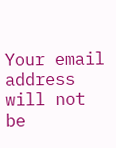Your email address will not be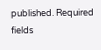published. Required fields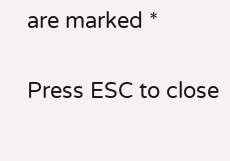are marked *

Press ESC to close